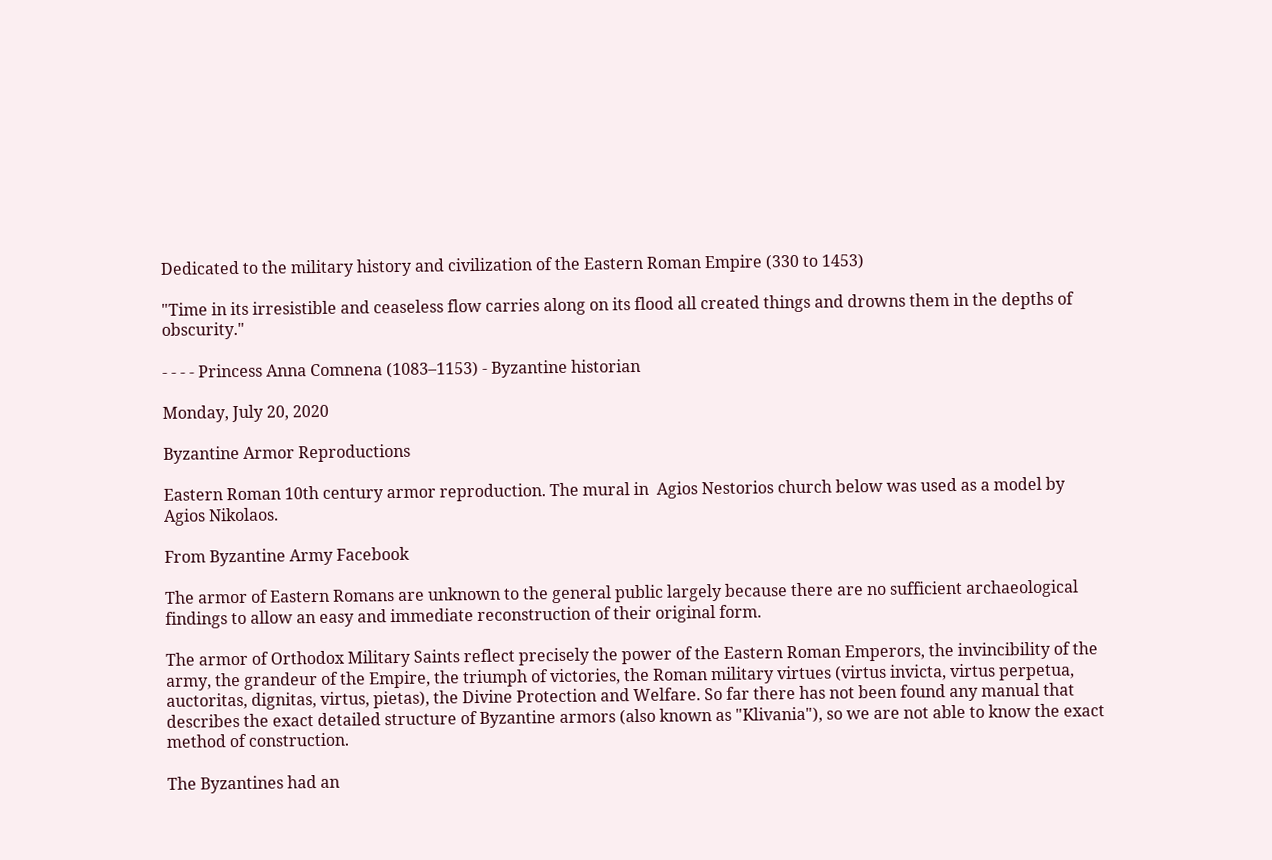Dedicated to the military history and civilization of the Eastern Roman Empire (330 to 1453)

"Time in its irresistible and ceaseless flow carries along on its flood all created things and drowns them in the depths of obscurity."

- - - - Princess Anna Comnena (1083–1153) - Byzantine historian

Monday, July 20, 2020

Byzantine Armor Reproductions

Eastern Roman 10th century armor reproduction. The mural in  Agios Nestorios church below was used as a model by Agios Nikolaos.

From Byzantine Army Facebook

The armor of Eastern Romans are unknown to the general public largely because there are no sufficient archaeological findings to allow an easy and immediate reconstruction of their original form.

The armor of Orthodox Military Saints reflect precisely the power of the Eastern Roman Emperors, the invincibility of the army, the grandeur of the Empire, the triumph of victories, the Roman military virtues (virtus invicta, virtus perpetua, auctoritas, dignitas, virtus, pietas), the Divine Protection and Welfare. So far there has not been found any manual that describes the exact detailed structure of Byzantine armors (also known as "Klivania"), so we are not able to know the exact method of construction.

The Byzantines had an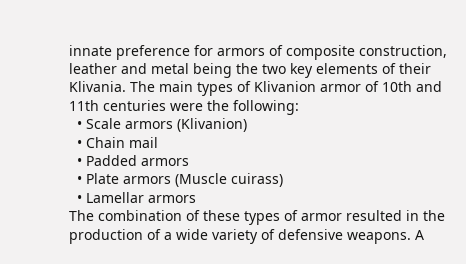innate preference for armors of composite construction, leather and metal being the two key elements of their Klivania. The main types of Klivanion armor of 10th and 11th centuries were the following:
  • Scale armors (Klivanion)
  • Chain mail
  • Padded armors
  • Plate armors (Muscle cuirass)
  • Lamellar armors
The combination of these types of armor resulted in the production of a wide variety of defensive weapons. A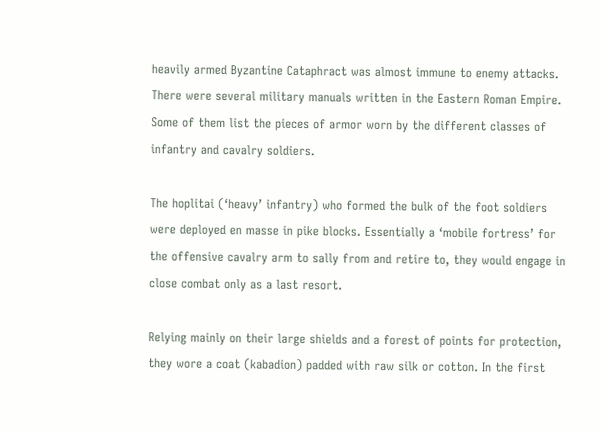heavily armed Byzantine Cataphract was almost immune to enemy attacks.
There were several military manuals written in the Eastern Roman Empire. Some of them list the pieces of armor worn by the different classes of infantry and cavalry soldiers.

The hoplitai (‘heavy’ infantry) who formed the bulk of the foot soldiers were deployed en masse in pike blocks. Essentially a ‘mobile fortress’ for the offensive cavalry arm to sally from and retire to, they would engage in close combat only as a last resort.

Relying mainly on their large shields and a forest of points for protection, they wore a coat (kabadion) padded with raw silk or cotton. In the first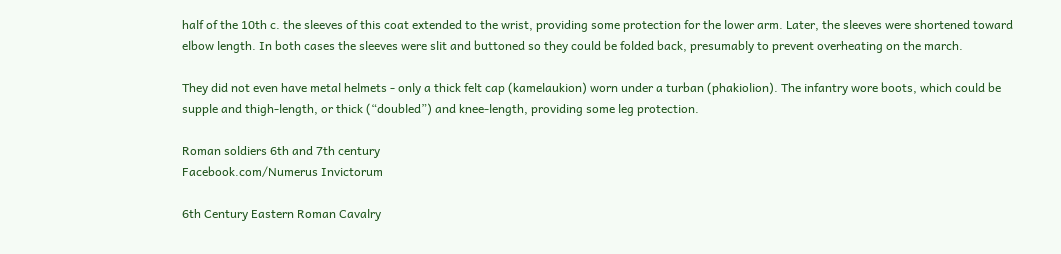half of the 10th c. the sleeves of this coat extended to the wrist, providing some protection for the lower arm. Later, the sleeves were shortened toward elbow length. In both cases the sleeves were slit and buttoned so they could be folded back, presumably to prevent overheating on the march.

They did not even have metal helmets - only a thick felt cap (kamelaukion) worn under a turban (phakiolion). The infantry wore boots, which could be supple and thigh-length, or thick (“doubled”) and knee-length, providing some leg protection.

Roman soldiers 6th and 7th century
Facebook.com/Numerus Invictorum

6th Century Eastern Roman Cavalry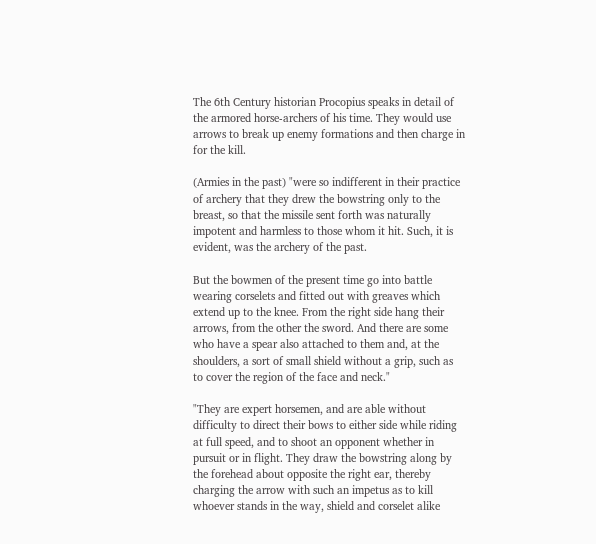The 6th Century historian Procopius speaks in detail of the armored horse-archers of his time. They would use arrows to break up enemy formations and then charge in for the kill.

(Armies in the past) "were so indifferent in their practice of archery that they drew the bowstring only to the breast, so that the missile sent forth was naturally impotent and harmless to those whom it hit. Such, it is evident, was the archery of the past.

But the bowmen of the present time go into battle wearing corselets and fitted out with greaves which extend up to the knee. From the right side hang their arrows, from the other the sword. And there are some who have a spear also attached to them and, at the shoulders, a sort of small shield without a grip, such as to cover the region of the face and neck."

"They are expert horsemen, and are able without difficulty to direct their bows to either side while riding at full speed, and to shoot an opponent whether in pursuit or in flight. They draw the bowstring along by the forehead about opposite the right ear, thereby charging the arrow with such an impetus as to kill whoever stands in the way, shield and corselet alike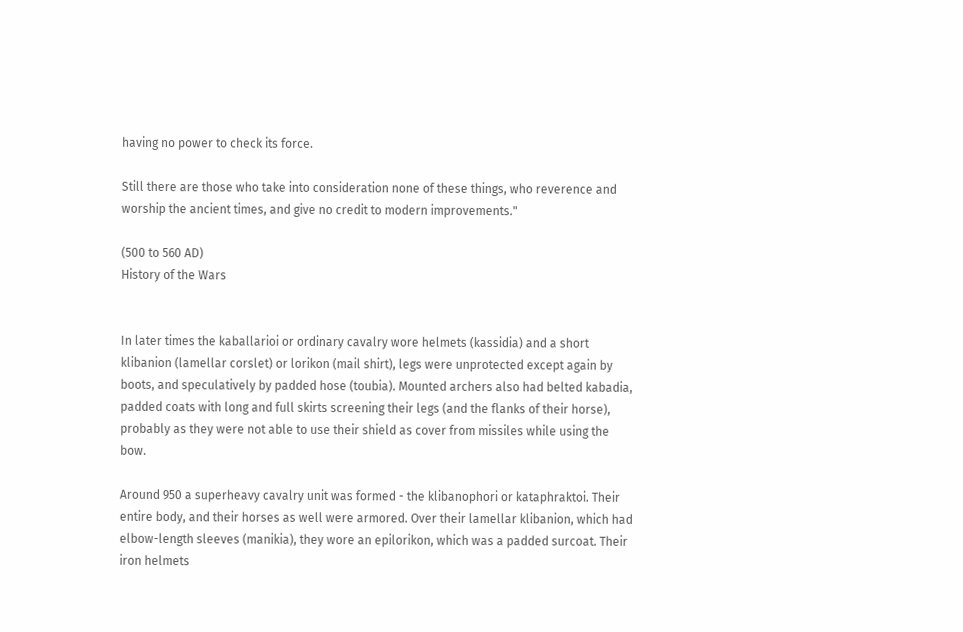having no power to check its force.

Still there are those who take into consideration none of these things, who reverence and worship the ancient times, and give no credit to modern improvements."

(500 to 560 AD)
History of the Wars


In later times the kaballarioi or ordinary cavalry wore helmets (kassidia) and a short klibanion (lamellar corslet) or lorikon (mail shirt), legs were unprotected except again by boots, and speculatively by padded hose (toubia). Mounted archers also had belted kabadia, padded coats with long and full skirts screening their legs (and the flanks of their horse), probably as they were not able to use their shield as cover from missiles while using the bow.

Around 950 a superheavy cavalry unit was formed - the klibanophori or kataphraktoi. Their entire body, and their horses as well were armored. Over their lamellar klibanion, which had elbow-length sleeves (manikia), they wore an epilorikon, which was a padded surcoat. Their iron helmets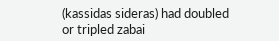(kassidas sideras) had doubled or tripled zabai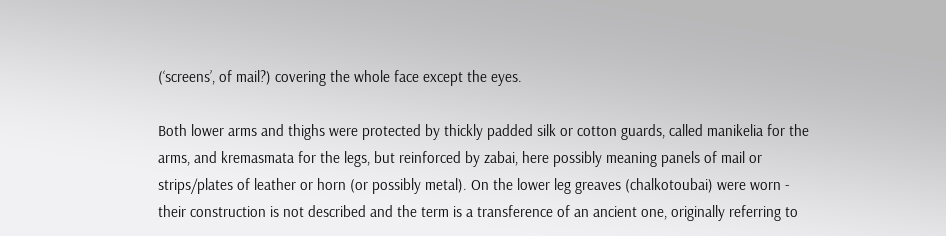(‘screens’, of mail?) covering the whole face except the eyes.

Both lower arms and thighs were protected by thickly padded silk or cotton guards, called manikelia for the arms, and kremasmata for the legs, but reinforced by zabai, here possibly meaning panels of mail or strips/plates of leather or horn (or possibly metal). On the lower leg greaves (chalkotoubai) were worn - their construction is not described and the term is a transference of an ancient one, originally referring to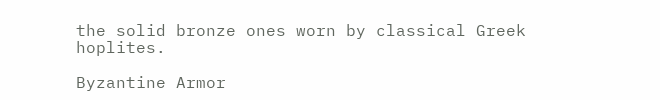the solid bronze ones worn by classical Greek hoplites.

Byzantine Armor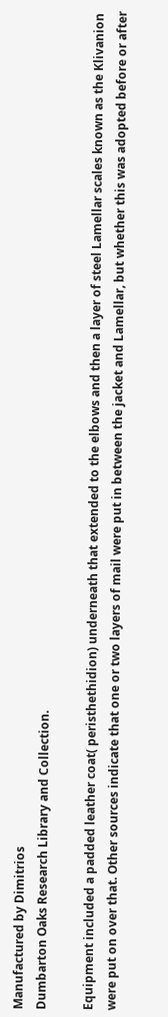Manufactured by Dimitrios
Dumbarton Oaks Research Library and Collection.

Equipment included a padded leather coat( peristhethidion) underneath that extended to the elbows and then a layer of steel Lamellar scales known as the Klivanion were put on over that. Other sources indicate that one or two layers of mail were put in between the jacket and Lamellar, but whether this was adopted before or after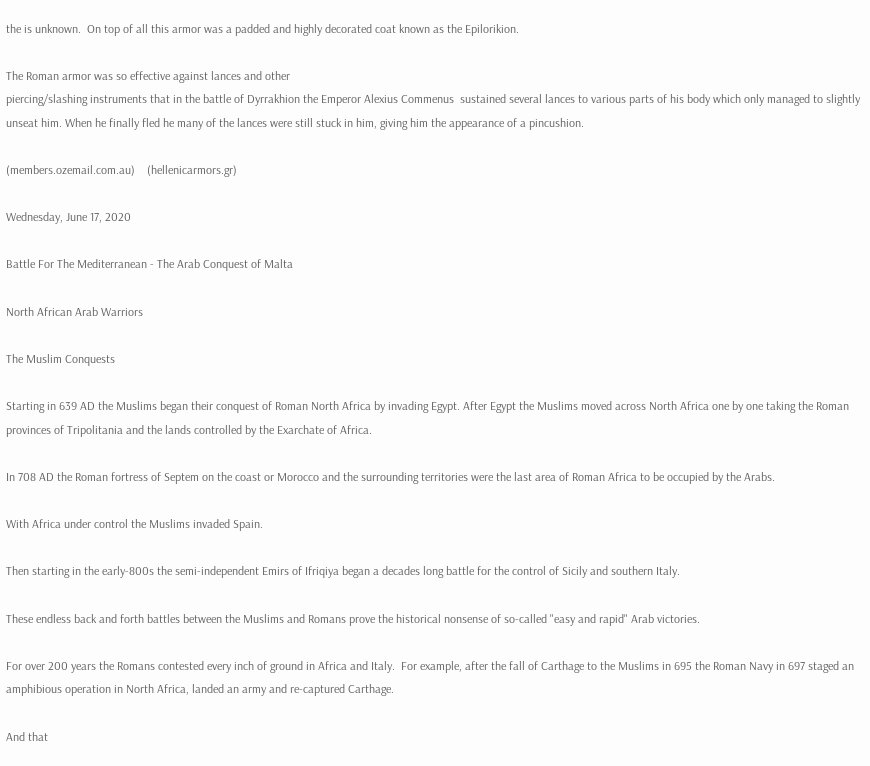the is unknown.  On top of all this armor was a padded and highly decorated coat known as the Epilorikion.

The Roman armor was so effective against lances and other
piercing/slashing instruments that in the battle of Dyrrakhion the Emperor Alexius Commenus  sustained several lances to various parts of his body which only managed to slightly unseat him. When he finally fled he many of the lances were still stuck in him, giving him the appearance of a pincushion.

(members.ozemail.com.au)    (hellenicarmors.gr)

Wednesday, June 17, 2020

Battle For The Mediterranean - The Arab Conquest of Malta

North African Arab Warriors

The Muslim Conquests

Starting in 639 AD the Muslims began their conquest of Roman North Africa by invading Egypt. After Egypt the Muslims moved across North Africa one by one taking the Roman provinces of Tripolitania and the lands controlled by the Exarchate of Africa.

In 708 AD the Roman fortress of Septem on the coast or Morocco and the surrounding territories were the last area of Roman Africa to be occupied by the Arabs.

With Africa under control the Muslims invaded Spain.

Then starting in the early-800s the semi-independent Emirs of Ifriqiya began a decades long battle for the control of Sicily and southern Italy.

These endless back and forth battles between the Muslims and Romans prove the historical nonsense of so-called "easy and rapid" Arab victories.

For over 200 years the Romans contested every inch of ground in Africa and Italy.  For example, after the fall of Carthage to the Muslims in 695 the Roman Navy in 697 staged an amphibious operation in North Africa, landed an army and re-captured Carthage.

And that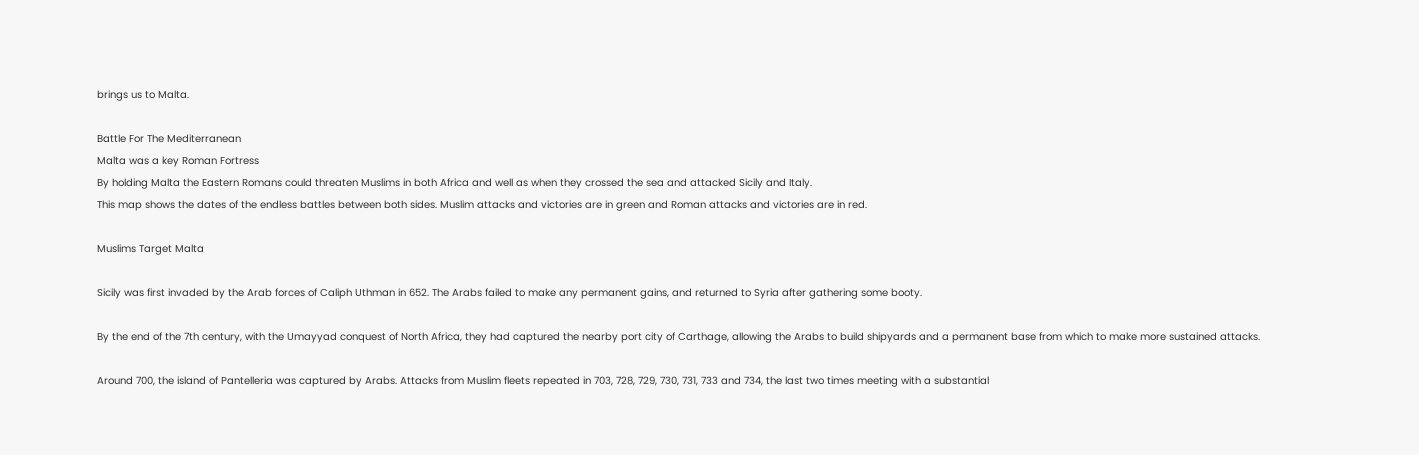brings us to Malta.

Battle For The Mediterranean
Malta was a key Roman Fortress
By holding Malta the Eastern Romans could threaten Muslims in both Africa and well as when they crossed the sea and attacked Sicily and Italy.
This map shows the dates of the endless battles between both sides. Muslim attacks and victories are in green and Roman attacks and victories are in red.

Muslims Target Malta

Sicily was first invaded by the Arab forces of Caliph Uthman in 652. The Arabs failed to make any permanent gains, and returned to Syria after gathering some booty.

By the end of the 7th century, with the Umayyad conquest of North Africa, they had captured the nearby port city of Carthage, allowing the Arabs to build shipyards and a permanent base from which to make more sustained attacks.

Around 700, the island of Pantelleria was captured by Arabs. Attacks from Muslim fleets repeated in 703, 728, 729, 730, 731, 733 and 734, the last two times meeting with a substantial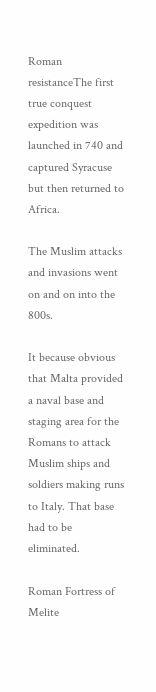Roman resistanceThe first true conquest expedition was launched in 740 and captured Syracuse but then returned to Africa.

The Muslim attacks and invasions went on and on into the 800s.

It because obvious that Malta provided a naval base and staging area for the Romans to attack Muslim ships and soldiers making runs to Italy. That base had to be eliminated.

Roman Fortress of Melite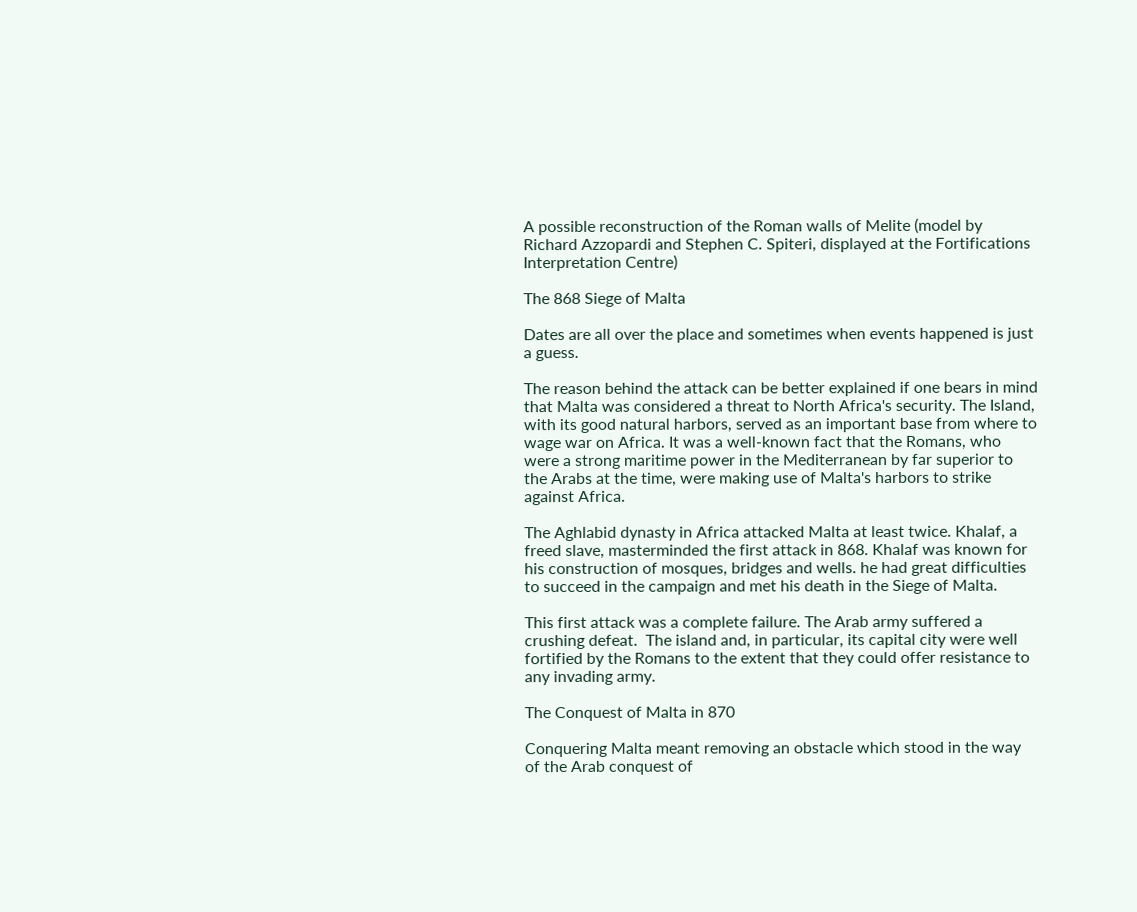A possible reconstruction of the Roman walls of Melite (model by Richard Azzopardi and Stephen C. Spiteri, displayed at the Fortifications Interpretation Centre)

The 868 Siege of Malta

Dates are all over the place and sometimes when events happened is just a guess.

The reason behind the attack can be better explained if one bears in mind that Malta was considered a threat to North Africa's security. The Island, with its good natural harbors, served as an important base from where to wage war on Africa. It was a well-known fact that the Romans, who were a strong maritime power in the Mediterranean by far superior to the Arabs at the time, were making use of Malta's harbors to strike against Africa.

The Aghlabid dynasty in Africa attacked Malta at least twice. Khalaf, a freed slave, masterminded the first attack in 868. Khalaf was known for his construction of mosques, bridges and wells. he had great difficulties to succeed in the campaign and met his death in the Siege of Malta.

This first attack was a complete failure. The Arab army suffered a crushing defeat.  The island and, in particular, its capital city were well fortified by the Romans to the extent that they could offer resistance to any invading army.

The Conquest of Malta in 870

Conquering Malta meant removing an obstacle which stood in the way of the Arab conquest of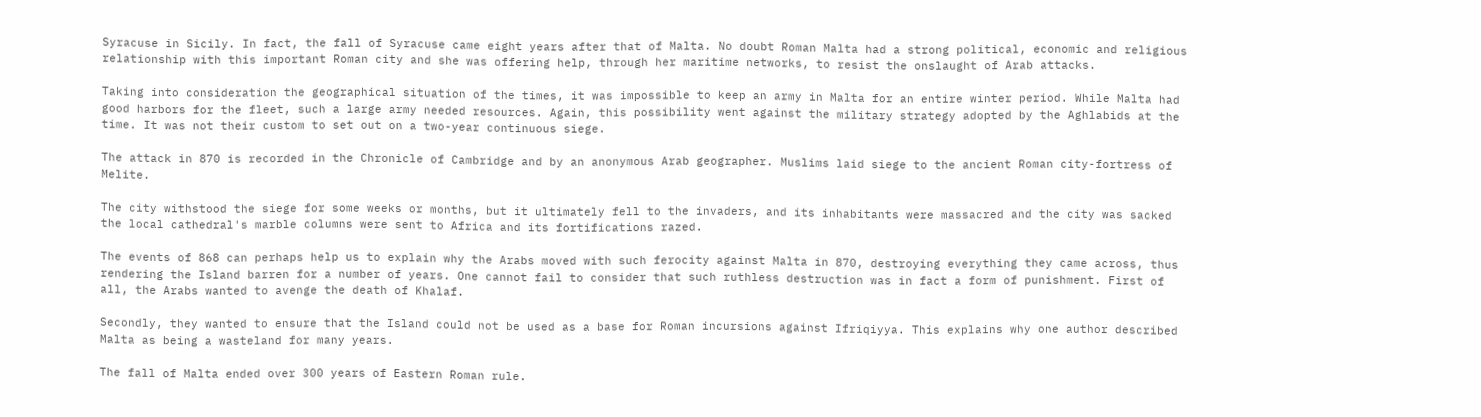Syracuse in Sicily. In fact, the fall of Syracuse came eight years after that of Malta. No doubt Roman Malta had a strong political, economic and religious relationship with this important Roman city and she was offering help, through her maritime networks, to resist the onslaught of Arab attacks.

Taking into consideration the geographical situation of the times, it was impossible to keep an army in Malta for an entire winter period. While Malta had good harbors for the fleet, such a large army needed resources. Again, this possibility went against the military strategy adopted by the Aghlabids at the time. It was not their custom to set out on a two-year continuous siege.

The attack in 870 is recorded in the Chronicle of Cambridge and by an anonymous Arab geographer. Muslims laid siege to the ancient Roman city-fortress of Melite.

The city withstood the siege for some weeks or months, but it ultimately fell to the invaders, and its inhabitants were massacred and the city was sacked the local cathedral's marble columns were sent to Africa and its fortifications razed.

The events of 868 can perhaps help us to explain why the Arabs moved with such ferocity against Malta in 870, destroying everything they came across, thus rendering the Island barren for a number of years. One cannot fail to consider that such ruthless destruction was in fact a form of punishment. First of all, the Arabs wanted to avenge the death of Khalaf.

Secondly, they wanted to ensure that the Island could not be used as a base for Roman incursions against Ifriqiyya. This explains why one author described Malta as being a wasteland for many years.

The fall of Malta ended over 300 years of Eastern Roman rule.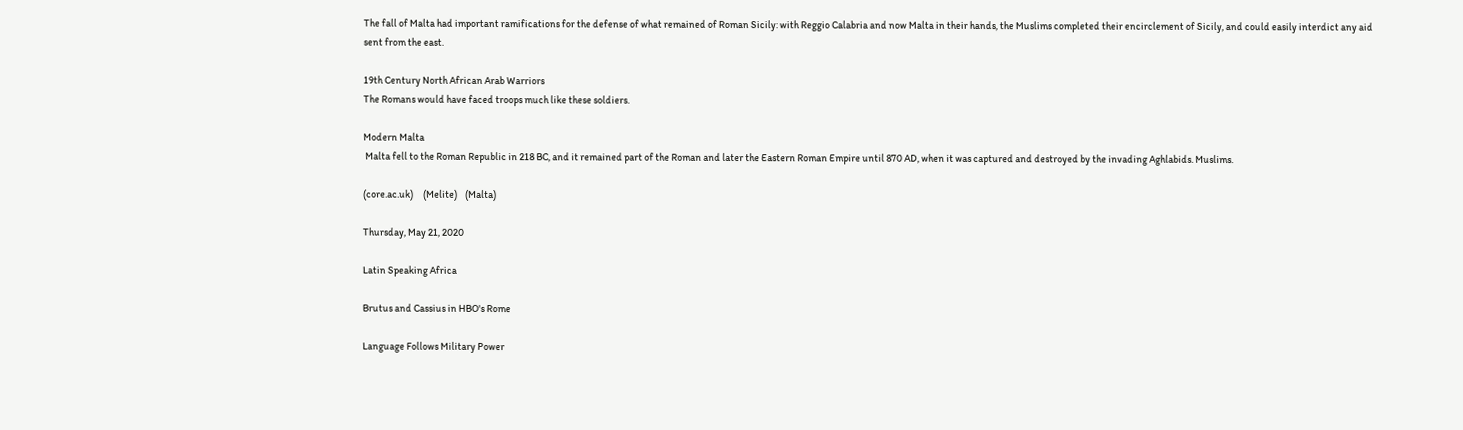The fall of Malta had important ramifications for the defense of what remained of Roman Sicily: with Reggio Calabria and now Malta in their hands, the Muslims completed their encirclement of Sicily, and could easily interdict any aid sent from the east.

19th Century North African Arab Warriors
The Romans would have faced troops much like these soldiers.

Modern Malta
 Malta fell to the Roman Republic in 218 BC, and it remained part of the Roman and later the Eastern Roman Empire until 870 AD, when it was captured and destroyed by the invading Aghlabids. Muslims.

(core.ac.uk)     (Melite)    (Malta)

Thursday, May 21, 2020

Latin Speaking Africa

Brutus and Cassius in HBO's Rome

Language Follows Military Power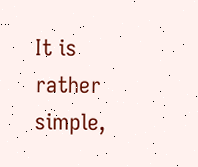It is rather simple,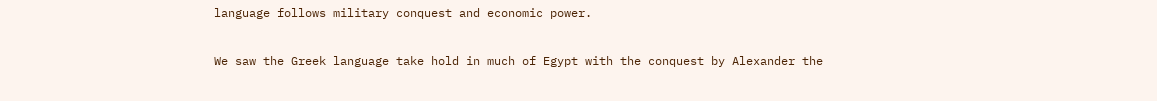language follows military conquest and economic power.

We saw the Greek language take hold in much of Egypt with the conquest by Alexander the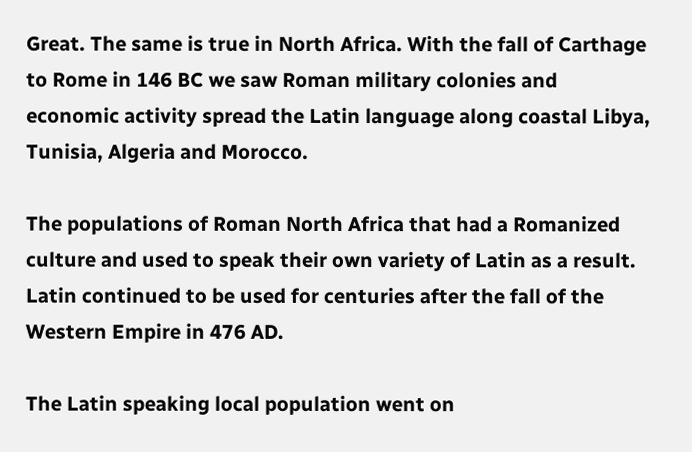Great. The same is true in North Africa. With the fall of Carthage to Rome in 146 BC we saw Roman military colonies and economic activity spread the Latin language along coastal Libya, Tunisia, Algeria and Morocco.

The populations of Roman North Africa that had a Romanized culture and used to speak their own variety of Latin as a result. Latin continued to be used for centuries after the fall of the Western Empire in 476 AD.

The Latin speaking local population went on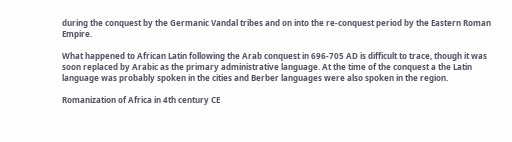during the conquest by the Germanic Vandal tribes and on into the re-conquest period by the Eastern Roman Empire.

What happened to African Latin following the Arab conquest in 696-705 AD is difficult to trace, though it was soon replaced by Arabic as the primary administrative language. At the time of the conquest a the Latin language was probably spoken in the cities and Berber languages were also spoken in the region.

Romanization of Africa in 4th century CE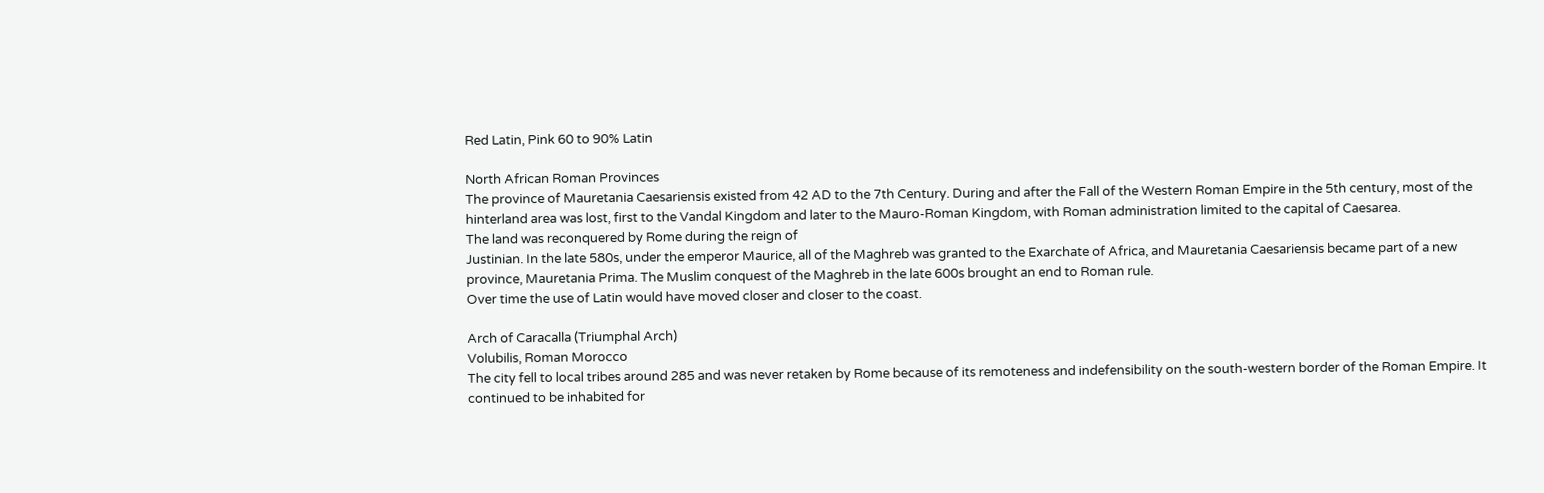Red Latin, Pink 60 to 90% Latin

North African Roman Provinces
The province of Mauretania Caesariensis existed from 42 AD to the 7th Century. During and after the Fall of the Western Roman Empire in the 5th century, most of the hinterland area was lost, first to the Vandal Kingdom and later to the Mauro-Roman Kingdom, with Roman administration limited to the capital of Caesarea.
The land was reconquered by Rome during the reign of
Justinian. In the late 580s, under the emperor Maurice, all of the Maghreb was granted to the Exarchate of Africa, and Mauretania Caesariensis became part of a new province, Mauretania Prima. The Muslim conquest of the Maghreb in the late 600s brought an end to Roman rule.
Over time the use of Latin would have moved closer and closer to the coast.

Arch of Caracalla (Triumphal Arch)
Volubilis, Roman Morocco
The city fell to local tribes around 285 and was never retaken by Rome because of its remoteness and indefensibility on the south-western border of the Roman Empire. It continued to be inhabited for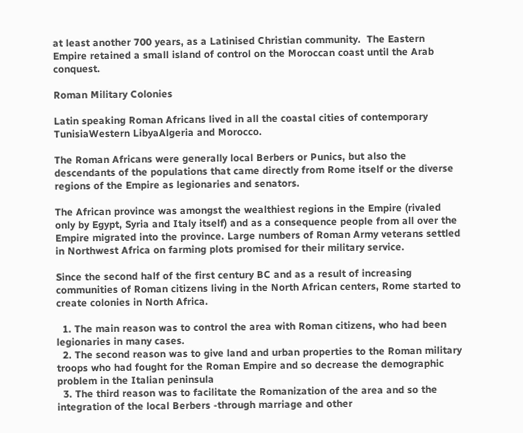at least another 700 years, as a Latinised Christian community.  The Eastern Empire retained a small island of control on the Moroccan coast until the Arab conquest.

Roman Military Colonies

Latin speaking Roman Africans lived in all the coastal cities of contemporary TunisiaWestern LibyaAlgeria and Morocco.

The Roman Africans were generally local Berbers or Punics, but also the descendants of the populations that came directly from Rome itself or the diverse regions of the Empire as legionaries and senators.

The African province was amongst the wealthiest regions in the Empire (rivaled only by Egypt, Syria and Italy itself) and as a consequence people from all over the Empire migrated into the province. Large numbers of Roman Army veterans settled in Northwest Africa on farming plots promised for their military service.

Since the second half of the first century BC and as a result of increasing communities of Roman citizens living in the North African centers, Rome started to create colonies in North Africa.

  1. The main reason was to control the area with Roman citizens, who had been legionaries in many cases.
  2. The second reason was to give land and urban properties to the Roman military troops who had fought for the Roman Empire and so decrease the demographic problem in the Italian peninsula
  3. The third reason was to facilitate the Romanization of the area and so the integration of the local Berbers -through marriage and other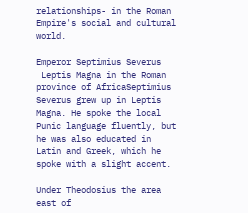relationships- in the Roman Empire's social and cultural world.

Emperor Septimius Severus
 Leptis Magna in the Roman province of AfricaSeptimius Severus grew up in Leptis Magna. He spoke the local Punic language fluently, but he was also educated in Latin and Greek, which he spoke with a slight accent.

Under Theodosius the area east of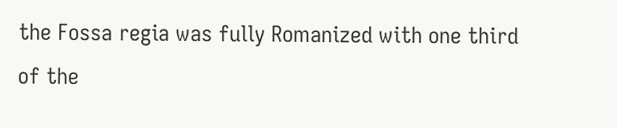the Fossa regia was fully Romanized with one third of the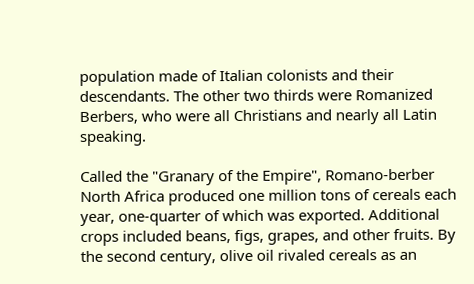population made of Italian colonists and their descendants. The other two thirds were Romanized Berbers, who were all Christians and nearly all Latin speaking.

Called the "Granary of the Empire", Romano-berber North Africa produced one million tons of cereals each year, one-quarter of which was exported. Additional crops included beans, figs, grapes, and other fruits. By the second century, olive oil rivaled cereals as an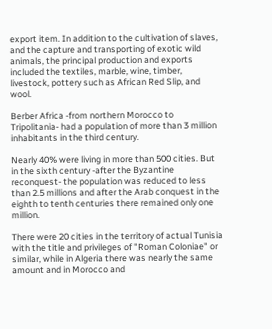export item. In addition to the cultivation of slaves, and the capture and transporting of exotic wild animals, the principal production and exports included the textiles, marble, wine, timber, livestock, pottery such as African Red Slip, and wool.

Berber Africa -from northern Morocco to Tripolitania- had a population of more than 3 million inhabitants in the third century.

Nearly 40% were living in more than 500 cities. But in the sixth century -after the Byzantine reconquest- the population was reduced to less than 2.5 millions and after the Arab conquest in the eighth to tenth centuries there remained only one million.

There were 20 cities in the territory of actual Tunisia with the title and privileges of "Roman Coloniae" or similar, while in Algeria there was nearly the same amount and in Morocco and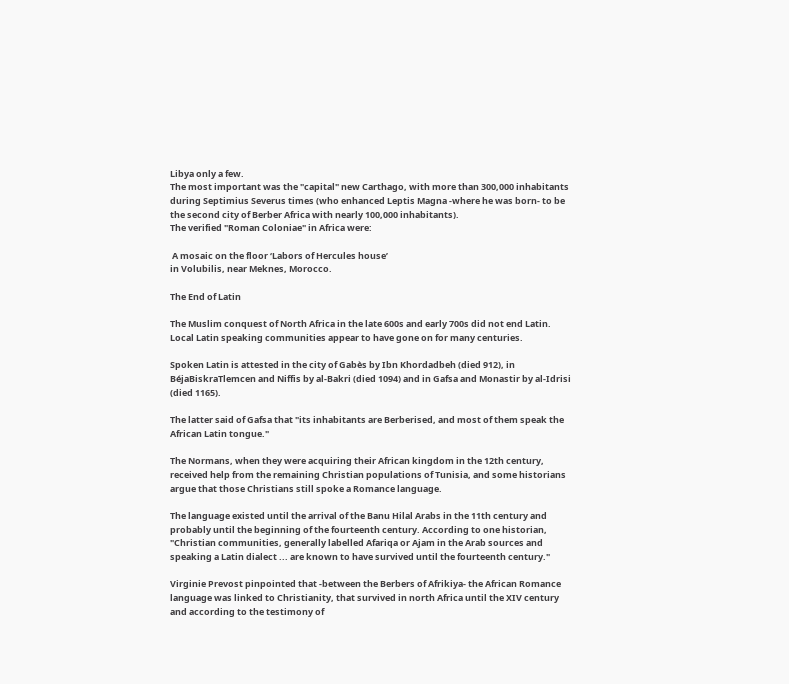Libya only a few.
The most important was the "capital" new Carthago, with more than 300,000 inhabitants during Septimius Severus times (who enhanced Leptis Magna -where he was born- to be the second city of Berber Africa with nearly 100,000 inhabitants).
The verified "Roman Coloniae" in Africa were:

 A mosaic on the floor ‘Labors of Hercules house’
in Volubilis, near Meknes, Morocco.

The End of Latin

The Muslim conquest of North Africa in the late 600s and early 700s did not end Latin. Local Latin speaking communities appear to have gone on for many centuries.

Spoken Latin is attested in the city of Gabès by Ibn Khordadbeh (died 912), in BéjaBiskraTlemcen and Niffis by al-Bakri (died 1094) and in Gafsa and Monastir by al-Idrisi (died 1165).

The latter said of Gafsa that "its inhabitants are Berberised, and most of them speak the African Latin tongue."

The Normans, when they were acquiring their African kingdom in the 12th century, received help from the remaining Christian populations of Tunisia, and some historians argue that those Christians still spoke a Romance language.

The language existed until the arrival of the Banu Hilal Arabs in the 11th century and probably until the beginning of the fourteenth century. According to one historian, "Christian communities, generally labelled Afariqa or Ajam in the Arab sources and speaking a Latin dialect ... are known to have survived until the fourteenth century."

Virginie Prevost pinpointed that -between the Berbers of Afrikiya- the African Romance language was linked to Christianity, that survived in north Africa until the XIV century and according to the testimony of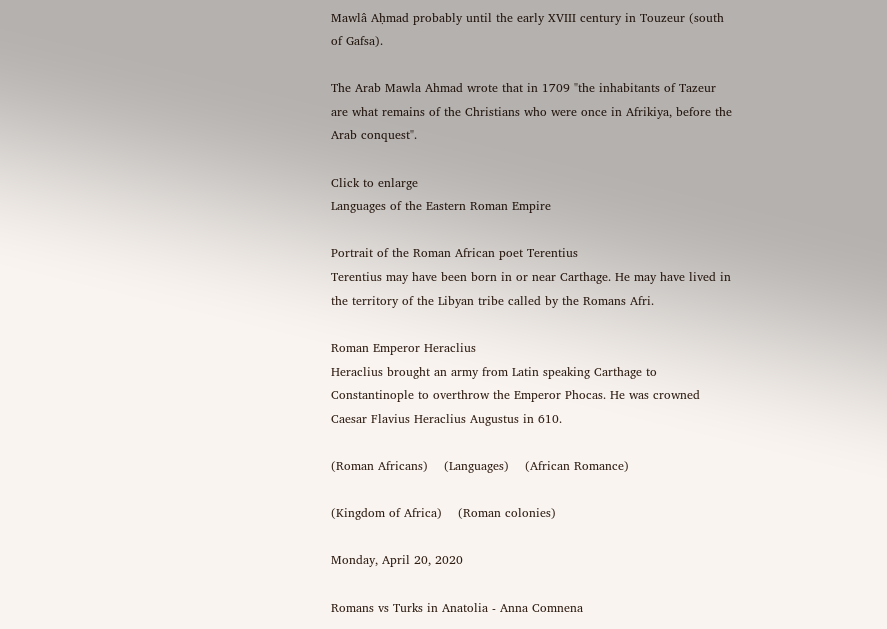Mawlâ Aḥmad probably until the early XVIII century in Touzeur (south of Gafsa).

The Arab Mawla Ahmad wrote that in 1709 "the inhabitants of Tazeur are what remains of the Christians who were once in Afrikiya, before the Arab conquest".

Click to enlarge
Languages of the Eastern Roman Empire

Portrait of the Roman African poet Terentius
Terentius may have been born in or near Carthage. He may have lived in the territory of the Libyan tribe called by the Romans Afri.

Roman Emperor Heraclius
Heraclius brought an army from Latin speaking Carthage to Constantinople to overthrow the Emperor Phocas. He was crowned Caesar Flavius Heraclius Augustus in 610.

(Roman Africans)    (Languages)    (African Romance)

(Kingdom of Africa)    (Roman colonies)

Monday, April 20, 2020

Romans vs Turks in Anatolia - Anna Comnena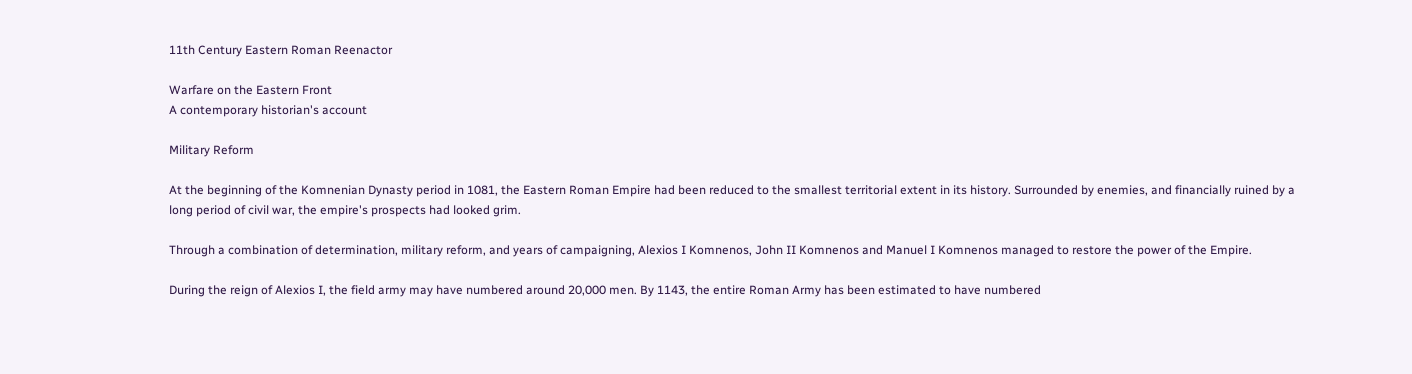11th Century Eastern Roman Reenactor

Warfare on the Eastern Front
A contemporary historian's account

Military Reform

At the beginning of the Komnenian Dynasty period in 1081, the Eastern Roman Empire had been reduced to the smallest territorial extent in its history. Surrounded by enemies, and financially ruined by a long period of civil war, the empire's prospects had looked grim.

Through a combination of determination, military reform, and years of campaigning, Alexios I Komnenos, John II Komnenos and Manuel I Komnenos managed to restore the power of the Empire.

During the reign of Alexios I, the field army may have numbered around 20,000 men. By 1143, the entire Roman Army has been estimated to have numbered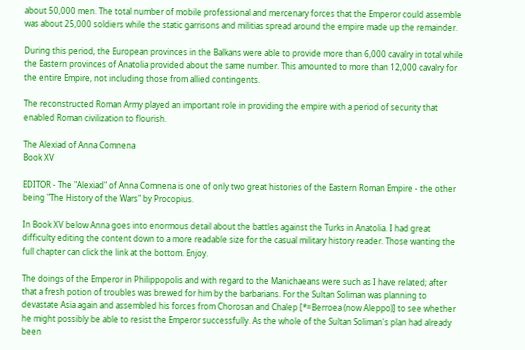about 50,000 men. The total number of mobile professional and mercenary forces that the Emperor could assemble was about 25,000 soldiers while the static garrisons and militias spread around the empire made up the remainder.

During this period, the European provinces in the Balkans were able to provide more than 6,000 cavalry in total while the Eastern provinces of Anatolia provided about the same number. This amounted to more than 12,000 cavalry for the entire Empire, not including those from allied contingents.

The reconstructed Roman Army played an important role in providing the empire with a period of security that enabled Roman civilization to flourish.

The Alexiad of Anna Comnena
Book XV

EDITOR - The "Alexiad" of Anna Comnena is one of only two great histories of the Eastern Roman Empire - the other being "The History of the Wars" by Procopius.

In Book XV below Anna goes into enormous detail about the battles against the Turks in Anatolia. I had great difficulty editing the content down to a more readable size for the casual military history reader. Those wanting the full chapter can click the link at the bottom. Enjoy.

The doings of the Emperor in Philippopolis and with regard to the Manichaeans were such as I have related; after that a fresh potion of troubles was brewed for him by the barbarians. For the Sultan Soliman was planning to devastate Asia again and assembled his forces from Chorosan and Chalep [*=Berroea (now Aleppo)] to see whether he might possibly be able to resist the Emperor successfully. As the whole of the Sultan Soliman's plan had already been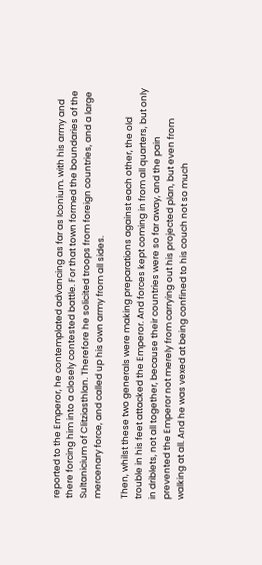reported to the Emperor, he contemplated advancing as far as Iconium. with his army and there forcing him into a closely contested battle. For that town formed the boundaries of the Sultanicium of Clitziasthlan. Therefore he solicited troops from foreign countries, and a large mercenary force, and called up his own army from all sides.

Then, whilst these two generals were making preparations against each other, the old trouble in his feet attacked the Emperor. And forces kept coming in from all quarters, but only in driblets, not all together, because their countries were so far away, and the pain prevented the Emperor not merely from carrying out his projected plan, but even from walking at all. And he was vexed at being confined to his couch not so much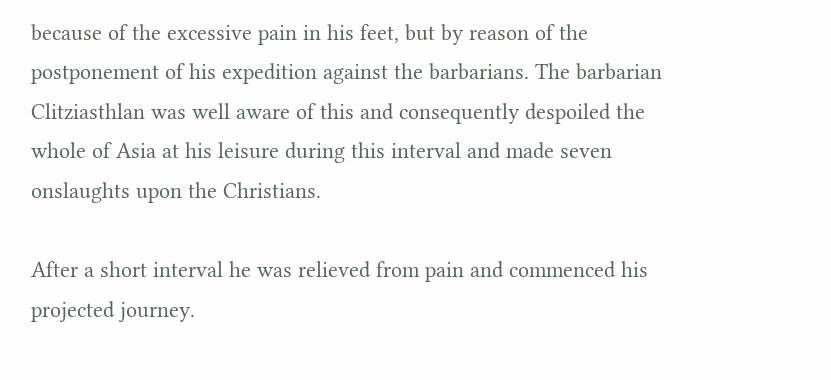because of the excessive pain in his feet, but by reason of the postponement of his expedition against the barbarians. The barbarian Clitziasthlan was well aware of this and consequently despoiled the whole of Asia at his leisure during this interval and made seven onslaughts upon the Christians.

After a short interval he was relieved from pain and commenced his projected journey.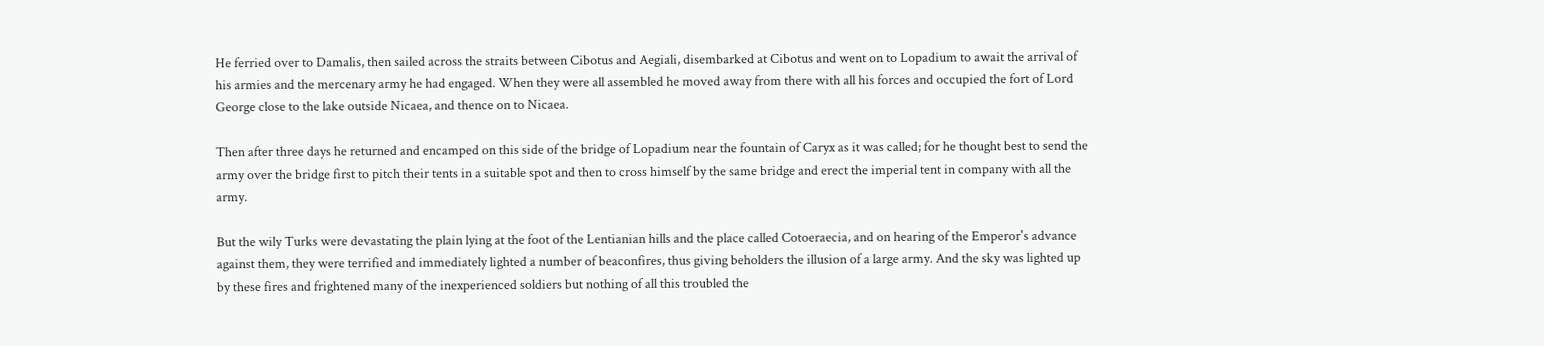He ferried over to Damalis, then sailed across the straits between Cibotus and Aegiali, disembarked at Cibotus and went on to Lopadium to await the arrival of his armies and the mercenary army he had engaged. When they were all assembled he moved away from there with all his forces and occupied the fort of Lord George close to the lake outside Nicaea, and thence on to Nicaea.

Then after three days he returned and encamped on this side of the bridge of Lopadium near the fountain of Caryx as it was called; for he thought best to send the army over the bridge first to pitch their tents in a suitable spot and then to cross himself by the same bridge and erect the imperial tent in company with all the army.

But the wily Turks were devastating the plain lying at the foot of the Lentianian hills and the place called Cotoeraecia, and on hearing of the Emperor's advance against them, they were terrified and immediately lighted a number of beaconfires, thus giving beholders the illusion of a large army. And the sky was lighted up by these fires and frightened many of the inexperienced soldiers but nothing of all this troubled the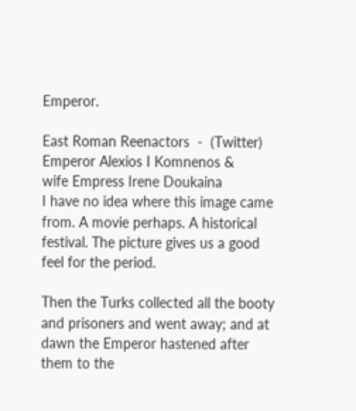Emperor.

East Roman Reenactors  -  (Twitter)
Emperor Alexios I Komnenos &
wife Empress Irene Doukaina
I have no idea where this image came from. A movie perhaps. A historical festival. The picture gives us a good feel for the period.

Then the Turks collected all the booty and prisoners and went away; and at dawn the Emperor hastened after them to the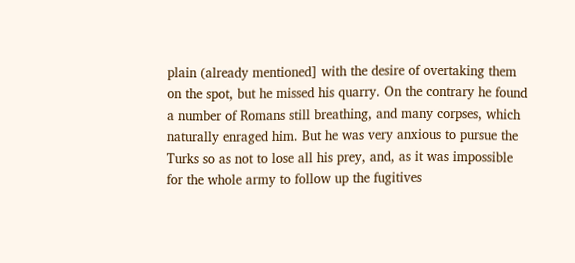plain (already mentioned] with the desire of overtaking them on the spot, but he missed his quarry. On the contrary he found a number of Romans still breathing, and many corpses, which naturally enraged him. But he was very anxious to pursue the Turks so as not to lose all his prey, and, as it was impossible for the whole army to follow up the fugitives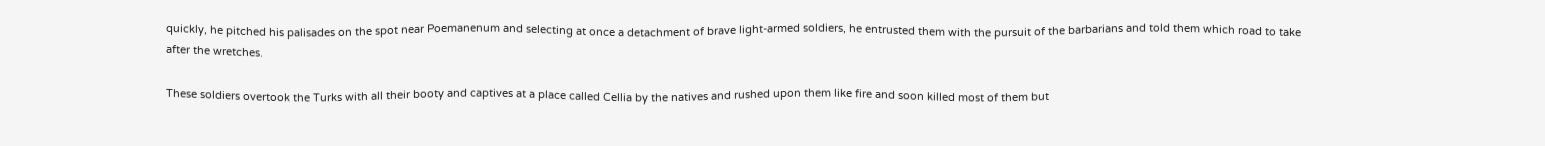quickly, he pitched his palisades on the spot near Poemanenum and selecting at once a detachment of brave light-armed soldiers, he entrusted them with the pursuit of the barbarians and told them which road to take after the wretches.

These soldiers overtook the Turks with all their booty and captives at a place called Cellia by the natives and rushed upon them like fire and soon killed most of them but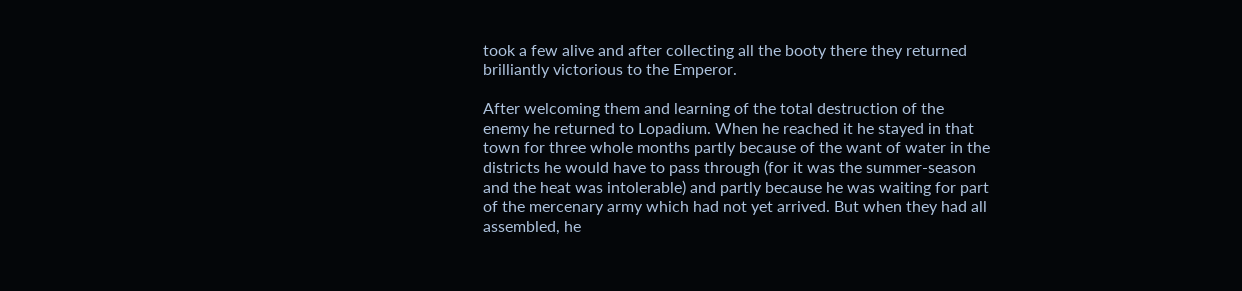took a few alive and after collecting all the booty there they returned brilliantly victorious to the Emperor.

After welcoming them and learning of the total destruction of the enemy he returned to Lopadium. When he reached it he stayed in that town for three whole months partly because of the want of water in the districts he would have to pass through (for it was the summer-season and the heat was intolerable) and partly because he was waiting for part of the mercenary army which had not yet arrived. But when they had all assembled, he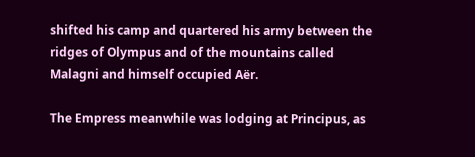shifted his camp and quartered his army between the ridges of Olympus and of the mountains called Malagni and himself occupied Aër.

The Empress meanwhile was lodging at Principus, as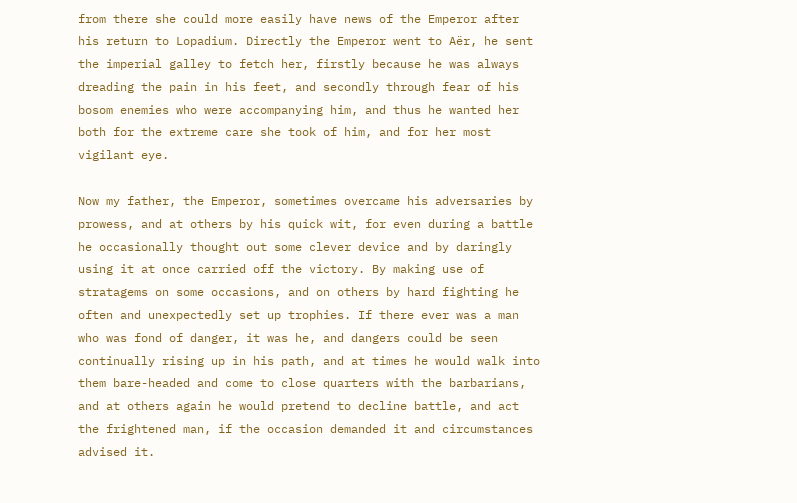from there she could more easily have news of the Emperor after his return to Lopadium. Directly the Emperor went to Aër, he sent the imperial galley to fetch her, firstly because he was always dreading the pain in his feet, and secondly through fear of his bosom enemies who were accompanying him, and thus he wanted her both for the extreme care she took of him, and for her most vigilant eye.

Now my father, the Emperor, sometimes overcame his adversaries by prowess, and at others by his quick wit, for even during a battle he occasionally thought out some clever device and by daringly using it at once carried off the victory. By making use of stratagems on some occasions, and on others by hard fighting he often and unexpectedly set up trophies. If there ever was a man who was fond of danger, it was he, and dangers could be seen continually rising up in his path, and at times he would walk into them bare-headed and come to close quarters with the barbarians, and at others again he would pretend to decline battle, and act the frightened man, if the occasion demanded it and circumstances advised it.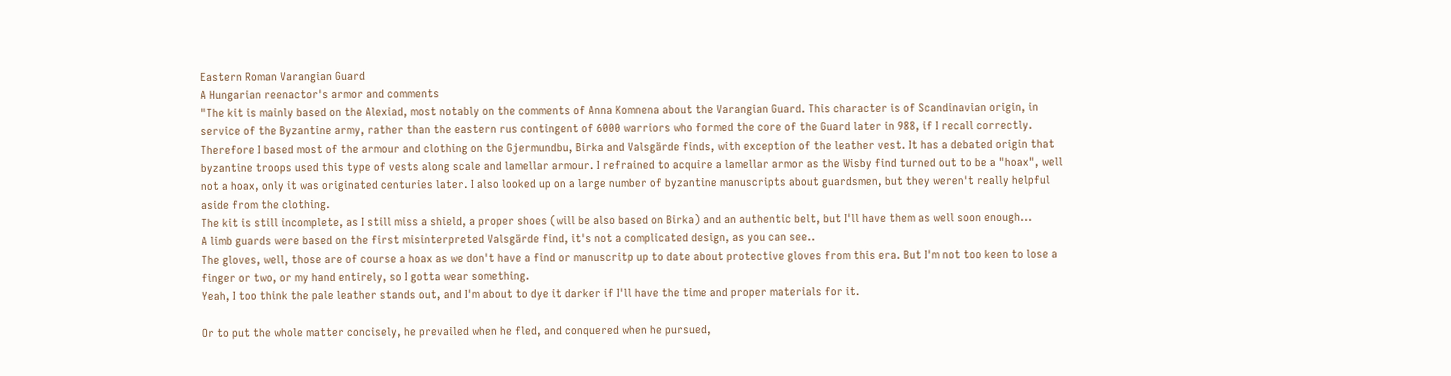Eastern Roman Varangian Guard
A Hungarian reenactor's armor and comments
"The kit is mainly based on the Alexiad, most notably on the comments of Anna Komnena about the Varangian Guard. This character is of Scandinavian origin, in service of the Byzantine army, rather than the eastern rus contingent of 6000 warriors who formed the core of the Guard later in 988, if I recall correctly. Therefore I based most of the armour and clothing on the Gjermundbu, Birka and Valsgärde finds, with exception of the leather vest. It has a debated origin that byzantine troops used this type of vests along scale and lamellar armour. I refrained to acquire a lamellar armor as the Wisby find turned out to be a "hoax", well not a hoax, only it was originated centuries later. I also looked up on a large number of byzantine manuscripts about guardsmen, but they weren't really helpful aside from the clothing.
The kit is still incomplete, as I still miss a shield, a proper shoes (will be also based on Birka) and an authentic belt, but I'll have them as well soon enough...
A limb guards were based on the first misinterpreted Valsgärde find, it's not a complicated design, as you can see..
The gloves, well, those are of course a hoax as we don't have a find or manuscritp up to date about protective gloves from this era. But I'm not too keen to lose a finger or two, or my hand entirely, so I gotta wear something.
Yeah, I too think the pale leather stands out, and I'm about to dye it darker if I'll have the time and proper materials for it.

Or to put the whole matter concisely, he prevailed when he fled, and conquered when he pursued,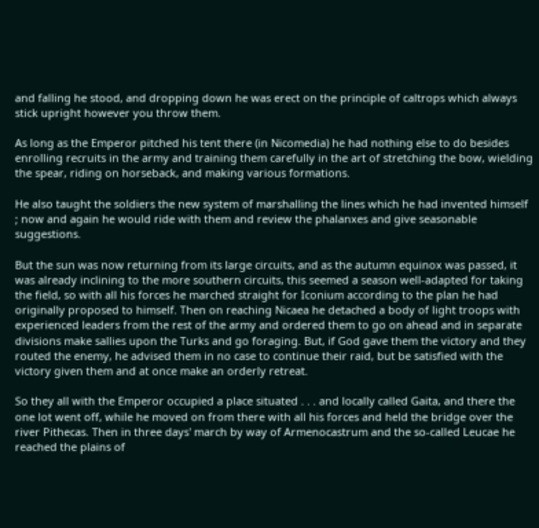and falling he stood, and dropping down he was erect on the principle of caltrops which always stick upright however you throw them.

As long as the Emperor pitched his tent there (in Nicomedia) he had nothing else to do besides enrolling recruits in the army and training them carefully in the art of stretching the bow, wielding the spear, riding on horseback, and making various formations.

He also taught the soldiers the new system of marshalling the lines which he had invented himself ; now and again he would ride with them and review the phalanxes and give seasonable suggestions.

But the sun was now returning from its large circuits, and as the autumn equinox was passed, it was already inclining to the more southern circuits, this seemed a season well-adapted for taking the field, so with all his forces he marched straight for Iconium according to the plan he had originally proposed to himself. Then on reaching Nicaea he detached a body of light troops with experienced leaders from the rest of the army and ordered them to go on ahead and in separate divisions make sallies upon the Turks and go foraging. But, if God gave them the victory and they routed the enemy, he advised them in no case to continue their raid, but be satisfied with the victory given them and at once make an orderly retreat.

So they all with the Emperor occupied a place situated . . . and locally called Gaita, and there the one lot went off, while he moved on from there with all his forces and held the bridge over the river Pithecas. Then in three days' march by way of Armenocastrum and the so-called Leucae he reached the plains of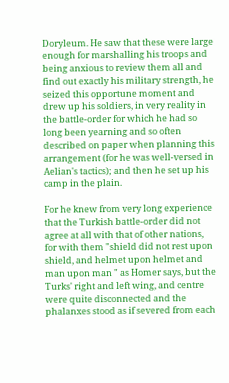Doryleum. He saw that these were large enough for marshalling his troops and being anxious to review them all and find out exactly his military strength, he seized this opportune moment and drew up his soldiers, in very reality in the battle-order for which he had so long been yearning and so often described on paper when planning this arrangement (for he was well-versed in Aelian's tactics); and then he set up his camp in the plain.

For he knew from very long experience that the Turkish battle-order did not agree at all with that of other nations, for with them "shield did not rest upon shield, and helmet upon helmet and man upon man " as Homer says, but the Turks' right and left wing, and centre were quite disconnected and the phalanxes stood as if severed from each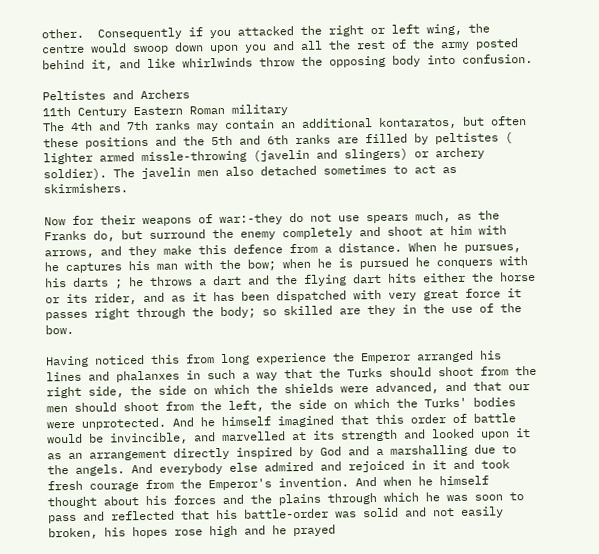other.  Consequently if you attacked the right or left wing, the centre would swoop down upon you and all the rest of the army posted behind it, and like whirlwinds throw the opposing body into confusion.

Peltistes and Archers
11th Century Eastern Roman military
The 4th and 7th ranks may contain an additional kontaratos, but often these positions and the 5th and 6th ranks are filled by peltistes ( lighter armed missle-throwing (javelin and slingers) or archery soldier). The javelin men also detached sometimes to act as skirmishers.

Now for their weapons of war:-they do not use spears much, as the Franks do, but surround the enemy completely and shoot at him with arrows, and they make this defence from a distance. When he pursues, he captures his man with the bow; when he is pursued he conquers with his darts ; he throws a dart and the flying dart hits either the horse or its rider, and as it has been dispatched with very great force it passes right through the body; so skilled are they in the use of the bow.

Having noticed this from long experience the Emperor arranged his lines and phalanxes in such a way that the Turks should shoot from the right side, the side on which the shields were advanced, and that our men should shoot from the left, the side on which the Turks' bodies were unprotected. And he himself imagined that this order of battle would be invincible, and marvelled at its strength and looked upon it as an arrangement directly inspired by God and a marshalling due to the angels. And everybody else admired and rejoiced in it and took fresh courage from the Emperor's invention. And when he himself thought about his forces and the plains through which he was soon to pass and reflected that his battle-order was solid and not easily broken, his hopes rose high and he prayed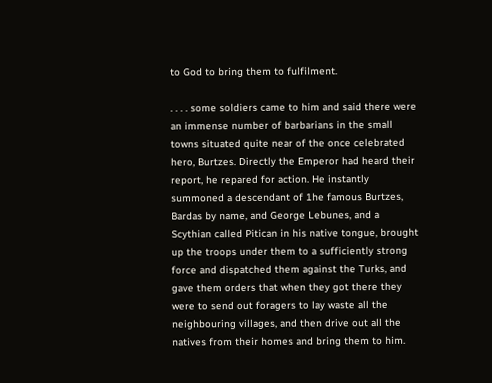to God to bring them to fulfilment.

. . . . some soldiers came to him and said there were an immense number of barbarians in the small towns situated quite near of the once celebrated hero, Burtzes. Directly the Emperor had heard their report, he repared for action. He instantly summoned a descendant of 1he famous Burtzes, Bardas by name, and George Lebunes, and a Scythian called Pitican in his native tongue, brought up the troops under them to a sufficiently strong force and dispatched them against the Turks, and gave them orders that when they got there they were to send out foragers to lay waste all the neighbouring villages, and then drive out all the natives from their homes and bring them to him.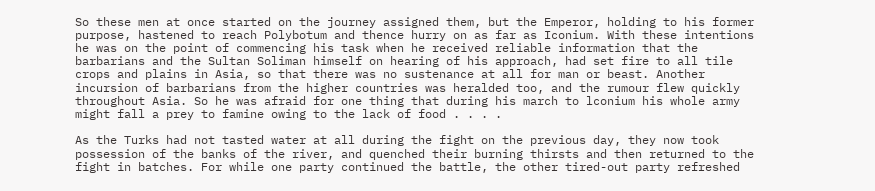So these men at once started on the journey assigned them, but the Emperor, holding to his former purpose, hastened to reach Polybotum and thence hurry on as far as Iconium. With these intentions he was on the point of commencing his task when he received reliable information that the barbarians and the Sultan Soliman himself on hearing of his approach, had set fire to all tile crops and plains in Asia, so that there was no sustenance at all for man or beast. Another incursion of barbarians from the higher countries was heralded too, and the rumour flew quickly throughout Asia. So he was afraid for one thing that during his march to lconium his whole army might fall a prey to famine owing to the lack of food . . . .

As the Turks had not tasted water at all during the fight on the previous day, they now took possession of the banks of the river, and quenched their burning thirsts and then returned to the fight in batches. For while one party continued the battle, the other tired-out party refreshed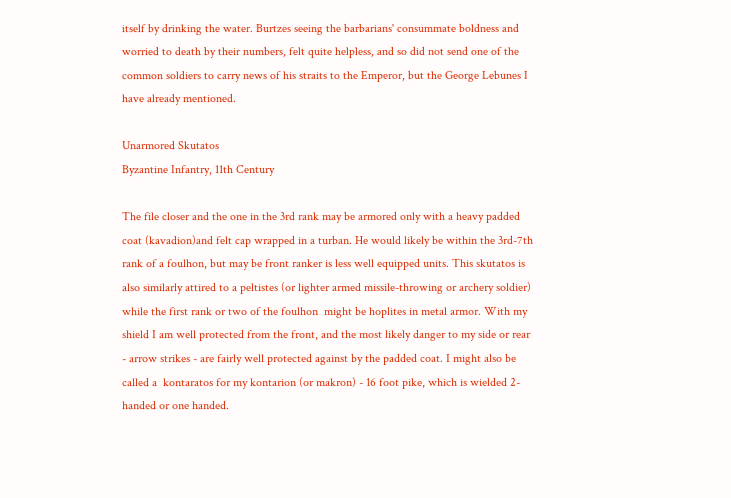itself by drinking the water. Burtzes seeing the barbarians' consummate boldness and worried to death by their numbers, felt quite helpless, and so did not send one of the common soldiers to carry news of his straits to the Emperor, but the George Lebunes I have already mentioned.

Unarmored Skutatos
Byzantine Infantry, 11th Century

The file closer and the one in the 3rd rank may be armored only with a heavy padded coat (kavadion)and felt cap wrapped in a turban. He would likely be within the 3rd-7th rank of a foulhon, but may be front ranker is less well equipped units. This skutatos is also similarly attired to a peltistes (or lighter armed missile-throwing or archery soldier) while the first rank or two of the foulhon  might be hoplites in metal armor. With my shield I am well protected from the front, and the most likely danger to my side or rear - arrow strikes - are fairly well protected against by the padded coat. I might also be called a  kontaratos for my kontarion (or makron) - 16 foot pike, which is wielded 2-handed or one handed.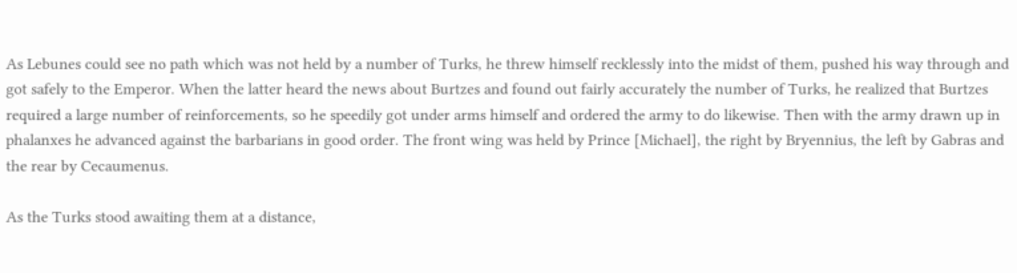As Lebunes could see no path which was not held by a number of Turks, he threw himself recklessly into the midst of them, pushed his way through and got safely to the Emperor. When the latter heard the news about Burtzes and found out fairly accurately the number of Turks, he realized that Burtzes required a large number of reinforcements, so he speedily got under arms himself and ordered the army to do likewise. Then with the army drawn up in phalanxes he advanced against the barbarians in good order. The front wing was held by Prince [Michael], the right by Bryennius, the left by Gabras and the rear by Cecaumenus.

As the Turks stood awaiting them at a distance,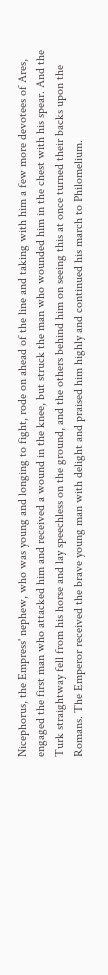Nicephorus, the Empress' nephew, who was young and longing to fight, rode on ahead of the line and taking with him a few more devotees of Ares, engaged the first man who attacked him and received a wound in the knee, but struck the man who wounded him in the chest with his spear. And the Turk straightway fell from his horse and lay speechless on the ground, and the others behind him on seeing this at once turned their backs upon the Romans. The Emperor received the brave young man with delight and praised him highly and continued his march to Philomelium.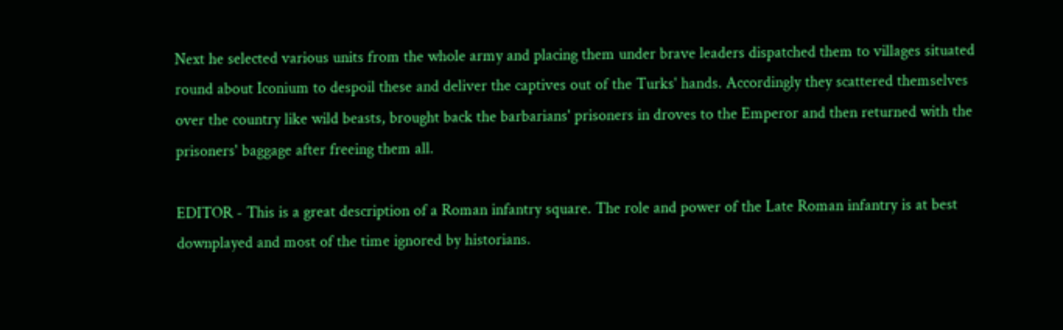Next he selected various units from the whole army and placing them under brave leaders dispatched them to villages situated round about Iconium to despoil these and deliver the captives out of the Turks' hands. Accordingly they scattered themselves over the country like wild beasts, brought back the barbarians' prisoners in droves to the Emperor and then returned with the prisoners' baggage after freeing them all.

EDITOR - This is a great description of a Roman infantry square. The role and power of the Late Roman infantry is at best downplayed and most of the time ignored by historians.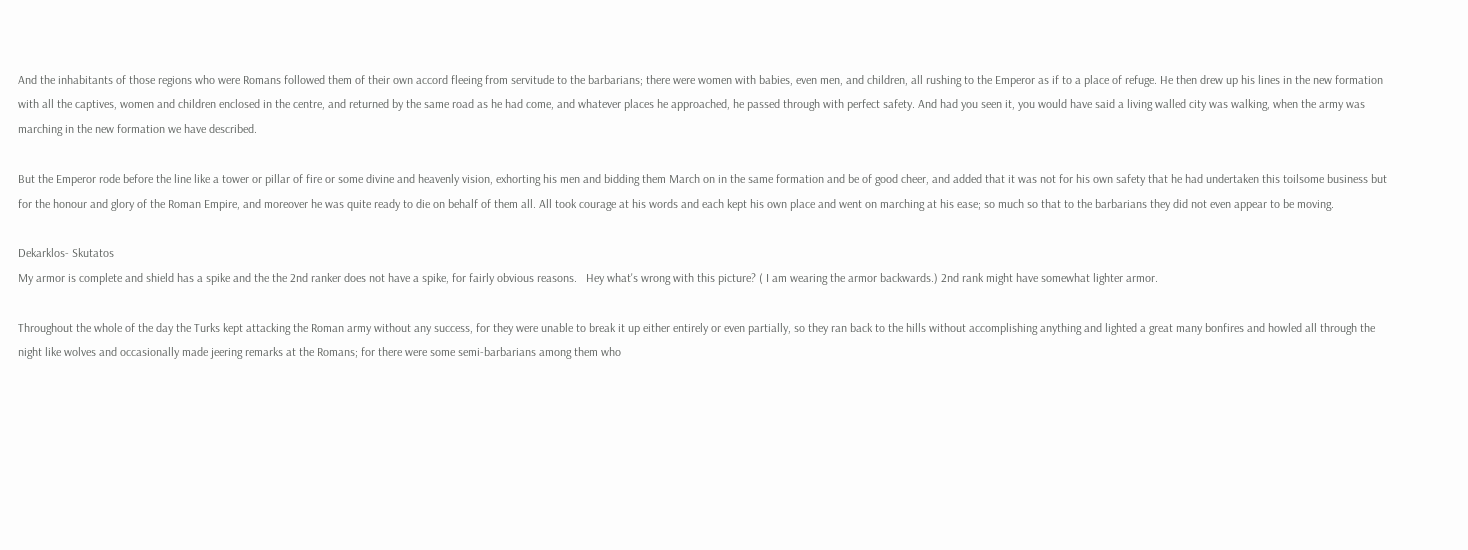And the inhabitants of those regions who were Romans followed them of their own accord fleeing from servitude to the barbarians; there were women with babies, even men, and children, all rushing to the Emperor as if to a place of refuge. He then drew up his lines in the new formation with all the captives, women and children enclosed in the centre, and returned by the same road as he had come, and whatever places he approached, he passed through with perfect safety. And had you seen it, you would have said a living walled city was walking, when the army was marching in the new formation we have described.

But the Emperor rode before the line like a tower or pillar of fire or some divine and heavenly vision, exhorting his men and bidding them March on in the same formation and be of good cheer, and added that it was not for his own safety that he had undertaken this toilsome business but for the honour and glory of the Roman Empire, and moreover he was quite ready to die on behalf of them all. All took courage at his words and each kept his own place and went on marching at his ease; so much so that to the barbarians they did not even appear to be moving.

Dekarklos- Skutatos
My armor is complete and shield has a spike and the the 2nd ranker does not have a spike, for fairly obvious reasons.   Hey what's wrong with this picture? ( I am wearing the armor backwards.) 2nd rank might have somewhat lighter armor.

Throughout the whole of the day the Turks kept attacking the Roman army without any success, for they were unable to break it up either entirely or even partially, so they ran back to the hills without accomplishing anything and lighted a great many bonfires and howled all through the night like wolves and occasionally made jeering remarks at the Romans; for there were some semi-barbarians among them who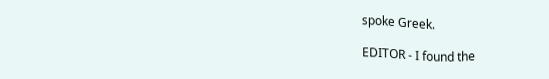spoke Greek.

EDITOR - I found the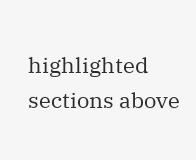highlighted sections above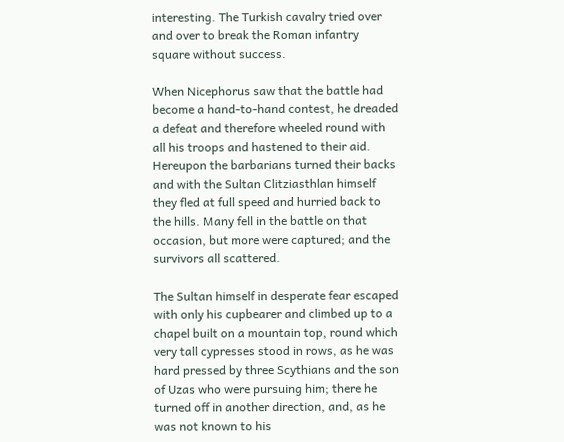interesting. The Turkish cavalry tried over and over to break the Roman infantry square without success.

When Nicephorus saw that the battle had become a hand-to-hand contest, he dreaded a defeat and therefore wheeled round with all his troops and hastened to their aid. Hereupon the barbarians turned their backs and with the Sultan Clitziasthlan himself they fled at full speed and hurried back to the hills. Many fell in the battle on that occasion, but more were captured; and the survivors all scattered.

The Sultan himself in desperate fear escaped with only his cupbearer and climbed up to a chapel built on a mountain top, round which very tall cypresses stood in rows, as he was hard pressed by three Scythians and the son of Uzas who were pursuing him; there he turned off in another direction, and, as he was not known to his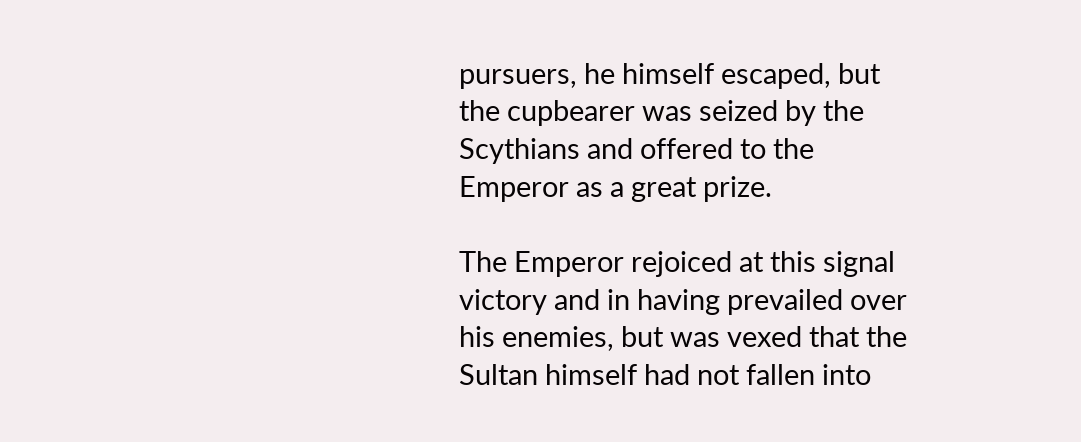pursuers, he himself escaped, but the cupbearer was seized by the Scythians and offered to the Emperor as a great prize.

The Emperor rejoiced at this signal victory and in having prevailed over his enemies, but was vexed that the Sultan himself had not fallen into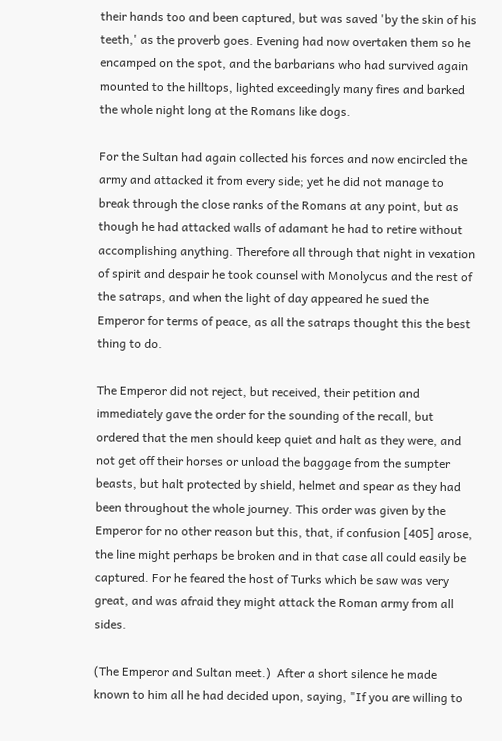their hands too and been captured, but was saved 'by the skin of his teeth,' as the proverb goes. Evening had now overtaken them so he encamped on the spot, and the barbarians who had survived again mounted to the hilltops, lighted exceedingly many fires and barked the whole night long at the Romans like dogs.

For the Sultan had again collected his forces and now encircled the army and attacked it from every side; yet he did not manage to break through the close ranks of the Romans at any point, but as though he had attacked walls of adamant he had to retire without accomplishing anything. Therefore all through that night in vexation of spirit and despair he took counsel with Monolycus and the rest of the satraps, and when the light of day appeared he sued the Emperor for terms of peace, as all the satraps thought this the best thing to do.

The Emperor did not reject, but received, their petition and immediately gave the order for the sounding of the recall, but ordered that the men should keep quiet and halt as they were, and not get off their horses or unload the baggage from the sumpter beasts, but halt protected by shield, helmet and spear as they had been throughout the whole journey. This order was given by the Emperor for no other reason but this, that, if confusion [405] arose, the line might perhaps be broken and in that case all could easily be captured. For he feared the host of Turks which be saw was very great, and was afraid they might attack the Roman army from all sides.

(The Emperor and Sultan meet.)  After a short silence he made known to him all he had decided upon, saying, "If you are willing to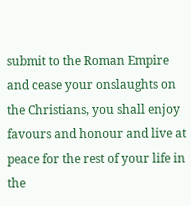submit to the Roman Empire and cease your onslaughts on the Christians, you shall enjoy favours and honour and live at peace for the rest of your life in the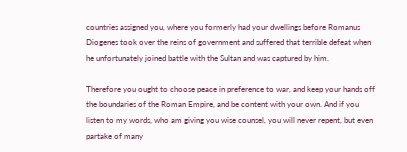countries assigned you, where you formerly had your dwellings before Romanus Diogenes took over the reins of government and suffered that terrible defeat when he unfortunately joined battle with the Sultan and was captured by him.

Therefore you ought to choose peace in preference to war, and keep your hands off the boundaries of the Roman Empire, and be content with your own. And if you listen to my words, who am giving you wise counsel, you will never repent, but even partake of many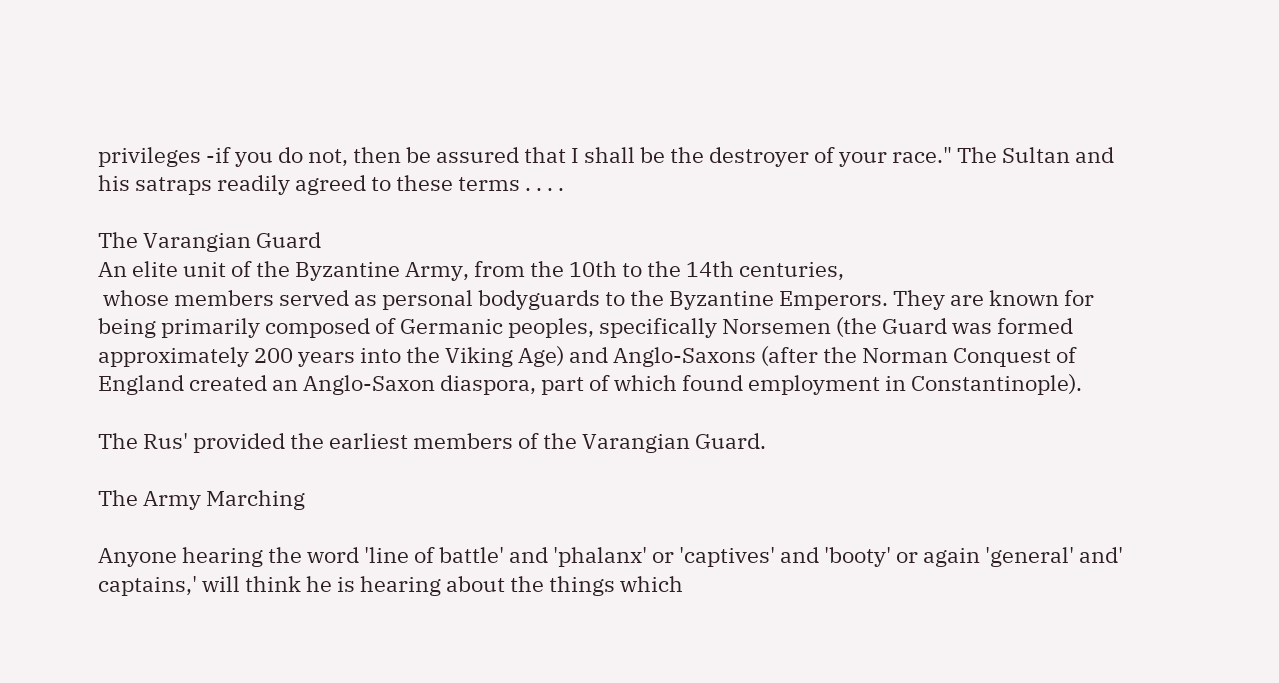privileges -if you do not, then be assured that I shall be the destroyer of your race." The Sultan and his satraps readily agreed to these terms . . . .

The Varangian Guard
An elite unit of the Byzantine Army, from the 10th to the 14th centuries,
 whose members served as personal bodyguards to the Byzantine Emperors. They are known for being primarily composed of Germanic peoples, specifically Norsemen (the Guard was formed approximately 200 years into the Viking Age) and Anglo-Saxons (after the Norman Conquest of England created an Anglo-Saxon diaspora, part of which found employment in Constantinople).

The Rus' provided the earliest members of the Varangian Guard.

The Army Marching

Anyone hearing the word 'line of battle' and 'phalanx' or 'captives' and 'booty' or again 'general' and' captains,' will think he is hearing about the things which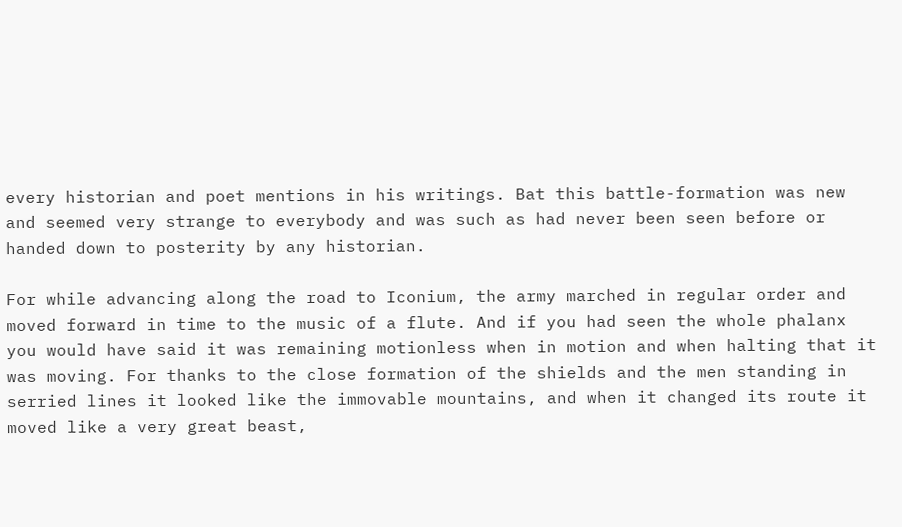every historian and poet mentions in his writings. Bat this battle-formation was new and seemed very strange to everybody and was such as had never been seen before or handed down to posterity by any historian.

For while advancing along the road to Iconium, the army marched in regular order and moved forward in time to the music of a flute. And if you had seen the whole phalanx you would have said it was remaining motionless when in motion and when halting that it was moving. For thanks to the close formation of the shields and the men standing in serried lines it looked like the immovable mountains, and when it changed its route it moved like a very great beast,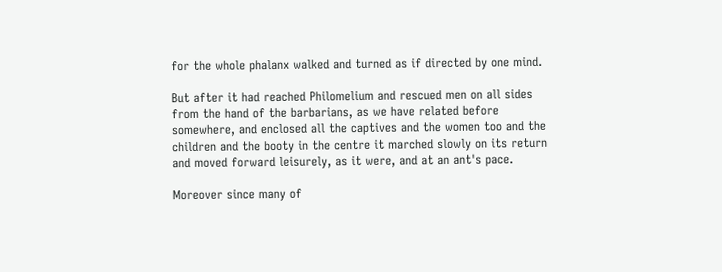for the whole phalanx walked and turned as if directed by one mind.

But after it had reached Philomelium and rescued men on all sides from the hand of the barbarians, as we have related before somewhere, and enclosed all the captives and the women too and the children and the booty in the centre it marched slowly on its return and moved forward leisurely, as it were, and at an ant's pace.

Moreover since many of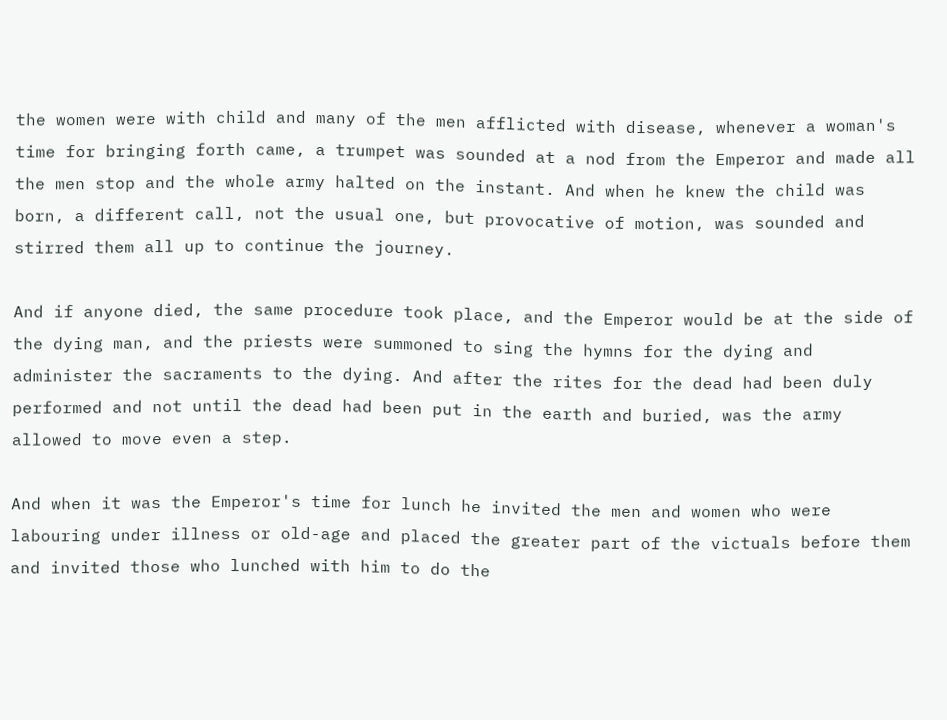the women were with child and many of the men afflicted with disease, whenever a woman's time for bringing forth came, a trumpet was sounded at a nod from the Emperor and made all the men stop and the whole army halted on the instant. And when he knew the child was born, a different call, not the usual one, but provocative of motion, was sounded and stirred them all up to continue the journey.

And if anyone died, the same procedure took place, and the Emperor would be at the side of the dying man, and the priests were summoned to sing the hymns for the dying and administer the sacraments to the dying. And after the rites for the dead had been duly performed and not until the dead had been put in the earth and buried, was the army allowed to move even a step.

And when it was the Emperor's time for lunch he invited the men and women who were labouring under illness or old-age and placed the greater part of the victuals before them and invited those who lunched with him to do the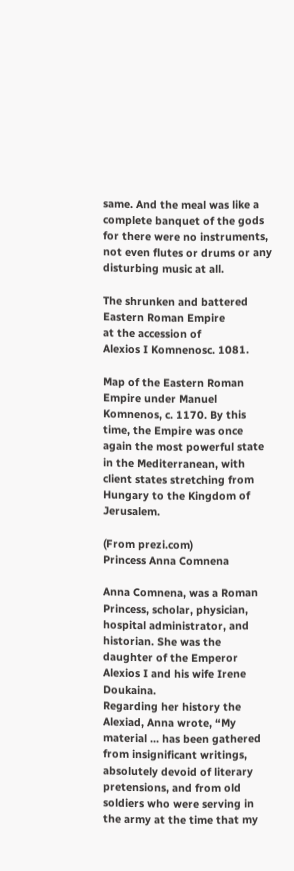same. And the meal was like a complete banquet of the gods for there were no instruments, not even flutes or drums or any disturbing music at all.

The shrunken and battered Eastern Roman Empire
at the accession of
Alexios I Komnenosc. 1081.

Map of the Eastern Roman Empire under Manuel Komnenos, c. 1170. By this time, the Empire was once again the most powerful state in the Mediterranean, with client states stretching from Hungary to the Kingdom of Jerusalem.

(From prezi.com)
Princess Anna Comnena

Anna Comnena, was a Roman Princess, scholar, physician, hospital administrator, and historian. She was the daughter of the Emperor Alexios I and his wife Irene Doukaina.
Regarding her history the Alexiad, Anna wrote, “My material ... has been gathered from insignificant writings, absolutely devoid of literary pretensions, and from old soldiers who were serving in the army at the time that my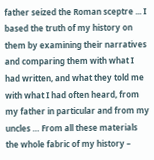father seized the Roman sceptre ... I based the truth of my history on them by examining their narratives and comparing them with what I had written, and what they told me with what I had often heard, from my father in particular and from my uncles … From all these materials the whole fabric of my history –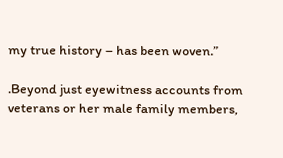my true history – has been woven.”

.Beyond just eyewitness accounts from veterans or her male family members,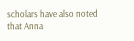scholars have also noted that Anna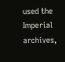used the Imperial archives,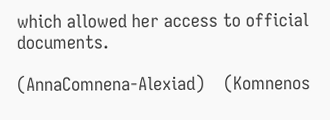which allowed her access to official documents.

(AnnaComnena-Alexiad)    (Komnenos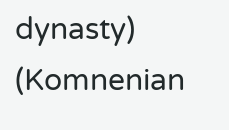dynasty)    (Komnenian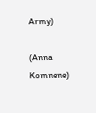Army)

(Anna Komnene)